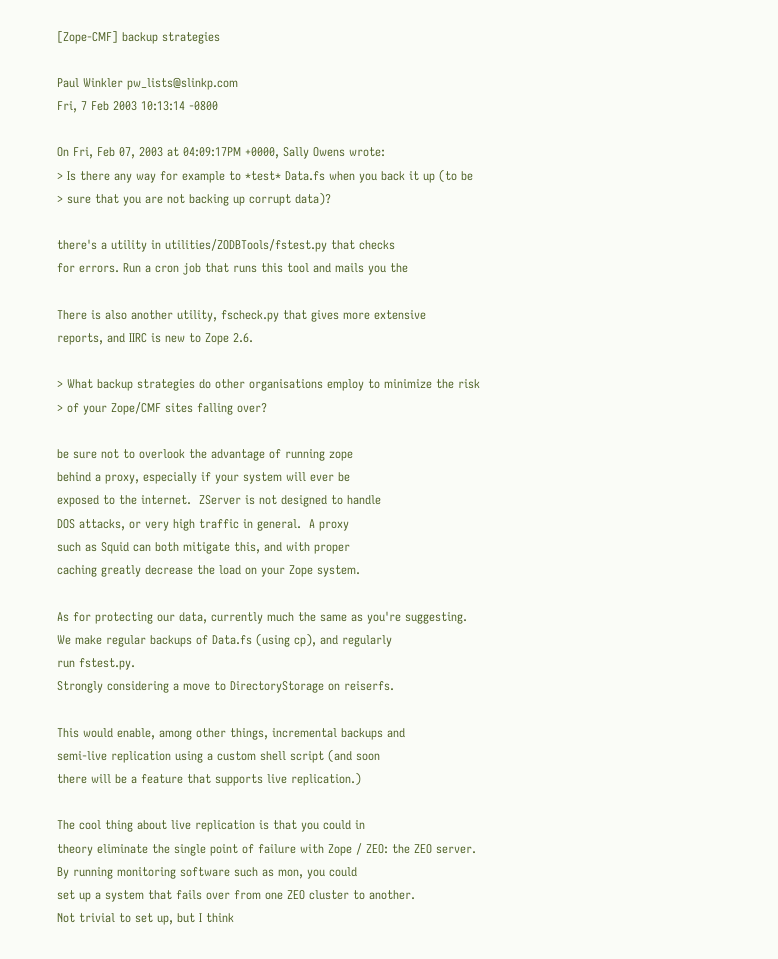[Zope-CMF] backup strategies

Paul Winkler pw_lists@slinkp.com
Fri, 7 Feb 2003 10:13:14 -0800

On Fri, Feb 07, 2003 at 04:09:17PM +0000, Sally Owens wrote:
> Is there any way for example to *test* Data.fs when you back it up (to be
> sure that you are not backing up corrupt data)?

there's a utility in utilities/ZODBTools/fstest.py that checks
for errors. Run a cron job that runs this tool and mails you the

There is also another utility, fscheck.py that gives more extensive
reports, and IIRC is new to Zope 2.6.

> What backup strategies do other organisations employ to minimize the risk
> of your Zope/CMF sites falling over?

be sure not to overlook the advantage of running zope
behind a proxy, especially if your system will ever be
exposed to the internet.  ZServer is not designed to handle
DOS attacks, or very high traffic in general.  A proxy
such as Squid can both mitigate this, and with proper
caching greatly decrease the load on your Zope system.

As for protecting our data, currently much the same as you're suggesting.
We make regular backups of Data.fs (using cp), and regularly
run fstest.py.
Strongly considering a move to DirectoryStorage on reiserfs.

This would enable, among other things, incremental backups and
semi-live replication using a custom shell script (and soon
there will be a feature that supports live replication.)

The cool thing about live replication is that you could in
theory eliminate the single point of failure with Zope / ZEO: the ZEO server.
By running monitoring software such as mon, you could
set up a system that fails over from one ZEO cluster to another.
Not trivial to set up, but I think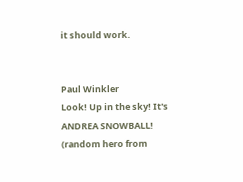it should work.


Paul Winkler
Look! Up in the sky! It's ANDREA SNOWBALL!
(random hero from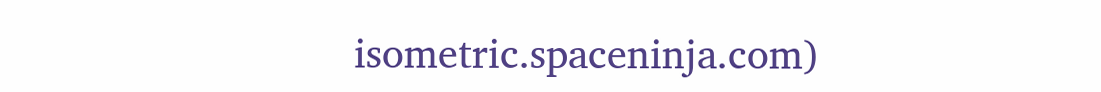isometric.spaceninja.com)